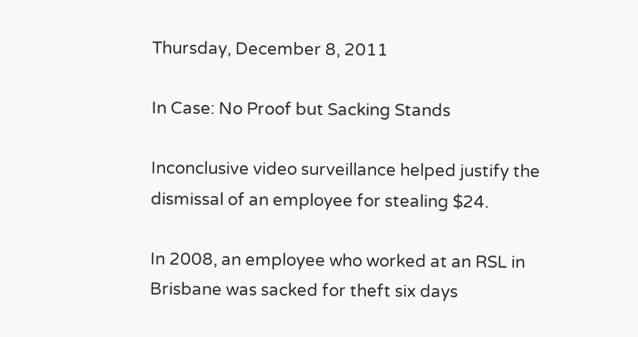Thursday, December 8, 2011

In Case: No Proof but Sacking Stands

Inconclusive video surveillance helped justify the dismissal of an employee for stealing $24.

In 2008, an employee who worked at an RSL in Brisbane was sacked for theft six days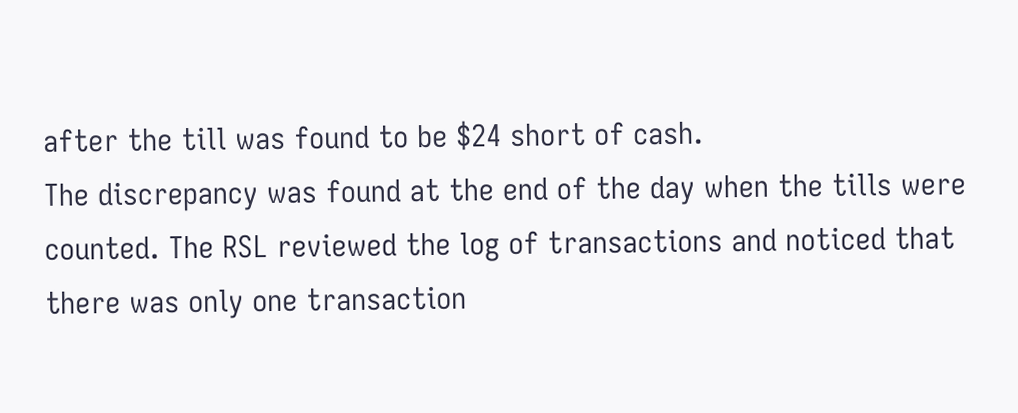after the till was found to be $24 short of cash.
The discrepancy was found at the end of the day when the tills were counted. The RSL reviewed the log of transactions and noticed that there was only one transaction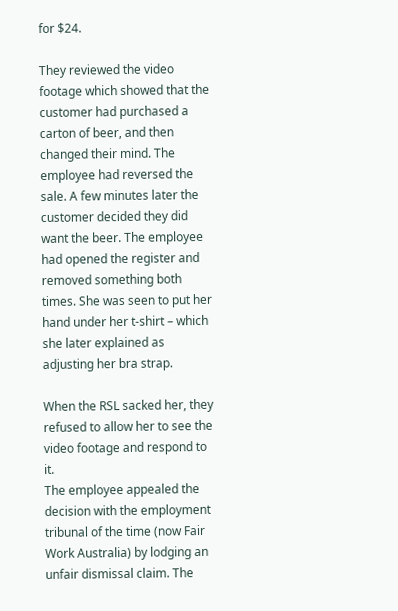for $24.

They reviewed the video footage which showed that the customer had purchased a carton of beer, and then changed their mind. The employee had reversed the sale. A few minutes later the customer decided they did want the beer. The employee had opened the register and removed something both times. She was seen to put her hand under her t-shirt – which she later explained as adjusting her bra strap.

When the RSL sacked her, they refused to allow her to see the video footage and respond to it.
The employee appealed the decision with the employment tribunal of the time (now Fair Work Australia) by lodging an unfair dismissal claim. The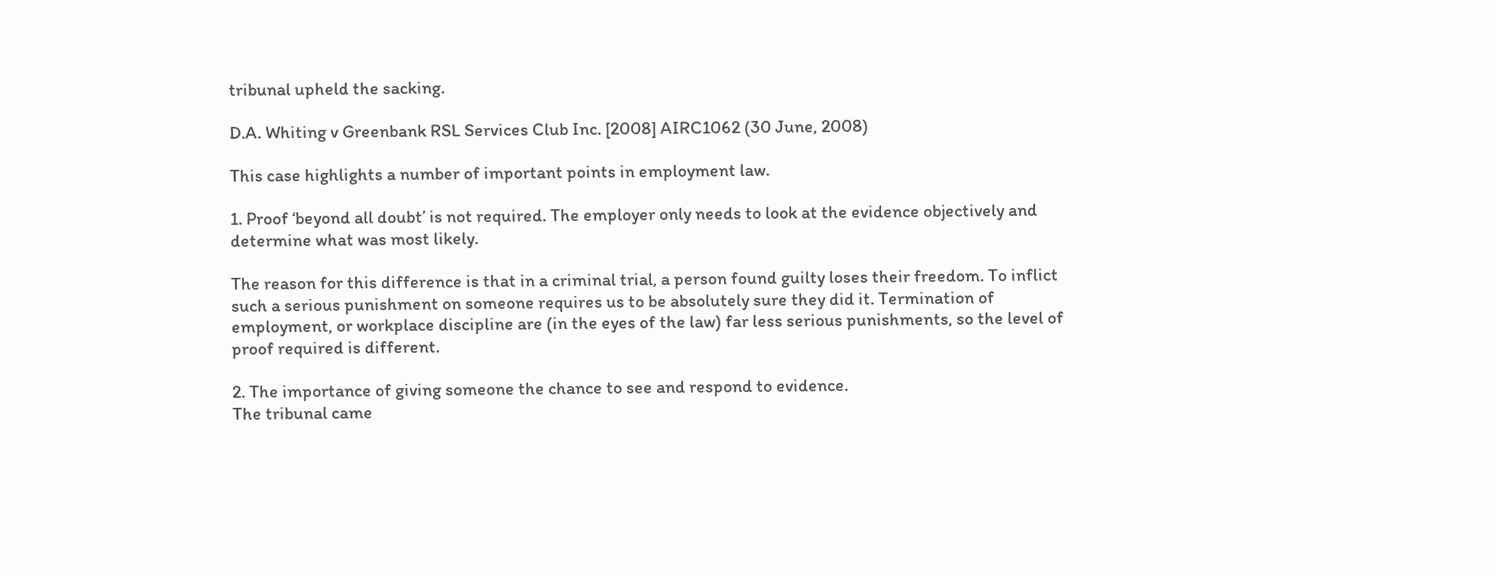tribunal upheld the sacking.

D.A. Whiting v Greenbank RSL Services Club Inc. [2008] AIRC1062 (30 June, 2008)

This case highlights a number of important points in employment law.

1. Proof ‘beyond all doubt’ is not required. The employer only needs to look at the evidence objectively and determine what was most likely.

The reason for this difference is that in a criminal trial, a person found guilty loses their freedom. To inflict such a serious punishment on someone requires us to be absolutely sure they did it. Termination of employment, or workplace discipline are (in the eyes of the law) far less serious punishments, so the level of proof required is different.

2. The importance of giving someone the chance to see and respond to evidence.
The tribunal came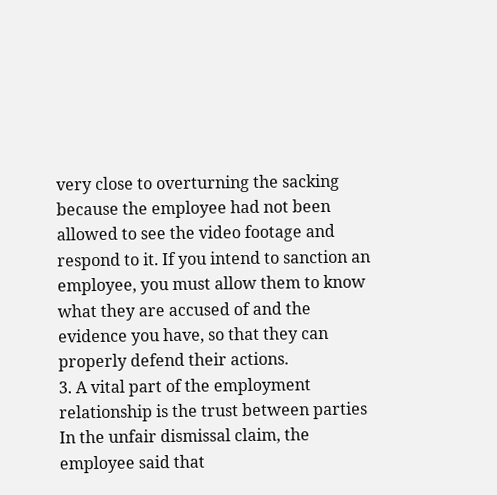very close to overturning the sacking because the employee had not been allowed to see the video footage and respond to it. If you intend to sanction an employee, you must allow them to know what they are accused of and the evidence you have, so that they can properly defend their actions.
3. A vital part of the employment relationship is the trust between parties
In the unfair dismissal claim, the employee said that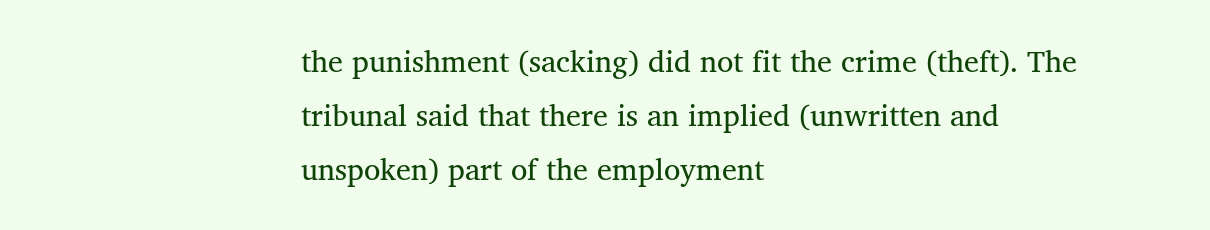the punishment (sacking) did not fit the crime (theft). The tribunal said that there is an implied (unwritten and unspoken) part of the employment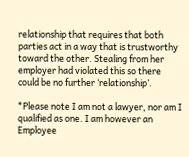relationship that requires that both parties act in a way that is trustworthy toward the other. Stealing from her employer had violated this so there could be no further ‘relationship’.

*Please note I am not a lawyer, nor am I qualified as one. I am however an Employee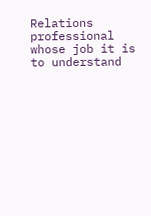Relations professional whose job it is to understand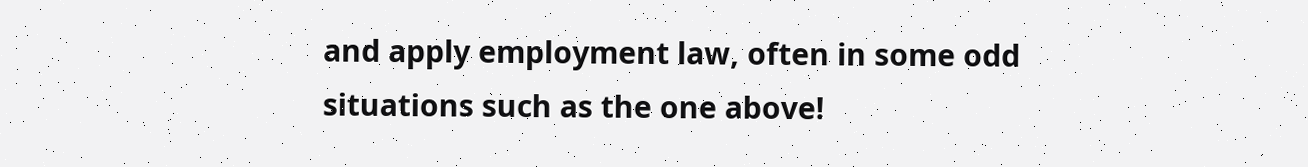and apply employment law, often in some odd situations such as the one above!